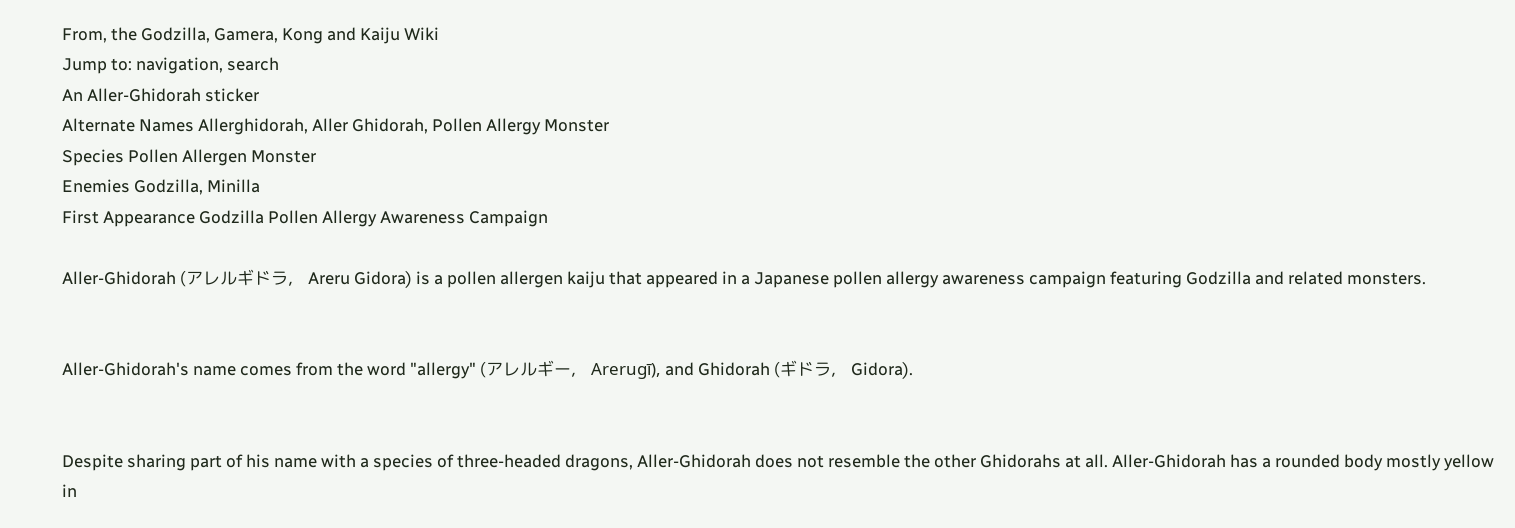From, the Godzilla, Gamera, Kong and Kaiju Wiki
Jump to: navigation, search
An Aller-Ghidorah sticker
Alternate Names Allerghidorah, Aller Ghidorah, Pollen Allergy Monster
Species Pollen Allergen Monster
Enemies Godzilla, Minilla
First Appearance Godzilla Pollen Allergy Awareness Campaign

Aller-Ghidorah (アレルギドラ,   Areru Gidora) is a pollen allergen kaiju that appeared in a Japanese pollen allergy awareness campaign featuring Godzilla and related monsters.


Aller-Ghidorah's name comes from the word "allergy" (アレルギー,   Arerugī), and Ghidorah (ギドラ,   Gidora).


Despite sharing part of his name with a species of three-headed dragons, Aller-Ghidorah does not resemble the other Ghidorahs at all. Aller-Ghidorah has a rounded body mostly yellow in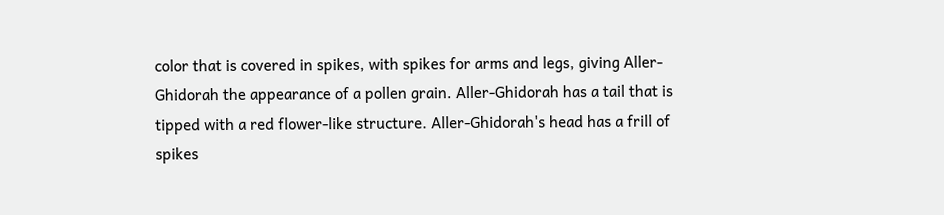color that is covered in spikes, with spikes for arms and legs, giving Aller-Ghidorah the appearance of a pollen grain. Aller-Ghidorah has a tail that is tipped with a red flower-like structure. Aller-Ghidorah's head has a frill of spikes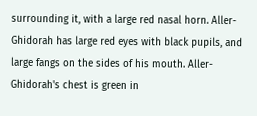surrounding it, with a large red nasal horn. Aller-Ghidorah has large red eyes with black pupils, and large fangs on the sides of his mouth. Aller-Ghidorah's chest is green in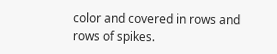color and covered in rows and rows of spikes.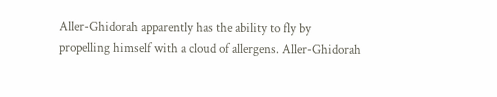Aller-Ghidorah apparently has the ability to fly by propelling himself with a cloud of allergens. Aller-Ghidorah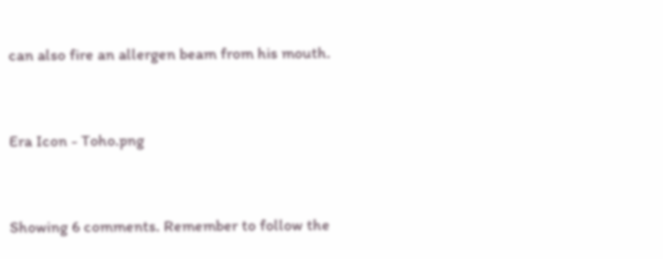can also fire an allergen beam from his mouth.


Era Icon - Toho.png


Showing 6 comments. Remember to follow the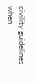civility guidelines when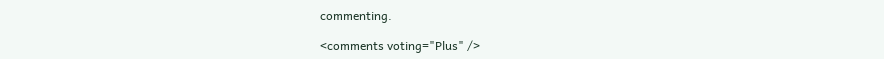commenting.

<comments voting="Plus" />